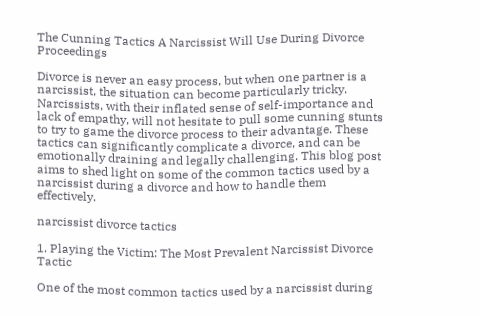The Cunning Tactics A Narcissist Will Use During Divorce Proceedings

Divorce is never an easy process, but when one partner is a narcissist, the situation can become particularly tricky. Narcissists, with their inflated sense of self-importance and lack of empathy, will not hesitate to pull some cunning stunts to try to game the divorce process to their advantage. These tactics can significantly complicate a divorce, and can be emotionally draining and legally challenging. This blog post aims to shed light on some of the common tactics used by a narcissist during a divorce and how to handle them effectively.

narcissist divorce tactics

1. Playing the Victim: The Most Prevalent Narcissist Divorce Tactic

One of the most common tactics used by a narcissist during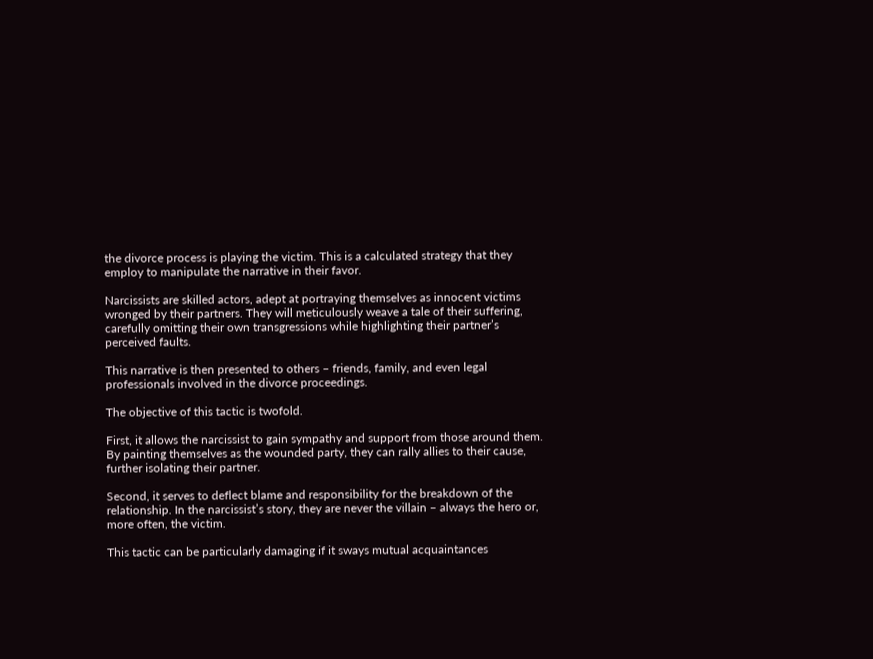the divorce process is playing the victim. This is a calculated strategy that they employ to manipulate the narrative in their favor.

Narcissists are skilled actors, adept at portraying themselves as innocent victims wronged by their partners. They will meticulously weave a tale of their suffering, carefully omitting their own transgressions while highlighting their partner’s perceived faults.

This narrative is then presented to others – friends, family, and even legal professionals involved in the divorce proceedings.

The objective of this tactic is twofold.

First, it allows the narcissist to gain sympathy and support from those around them. By painting themselves as the wounded party, they can rally allies to their cause, further isolating their partner.

Second, it serves to deflect blame and responsibility for the breakdown of the relationship. In the narcissist’s story, they are never the villain – always the hero or, more often, the victim.

This tactic can be particularly damaging if it sways mutual acquaintances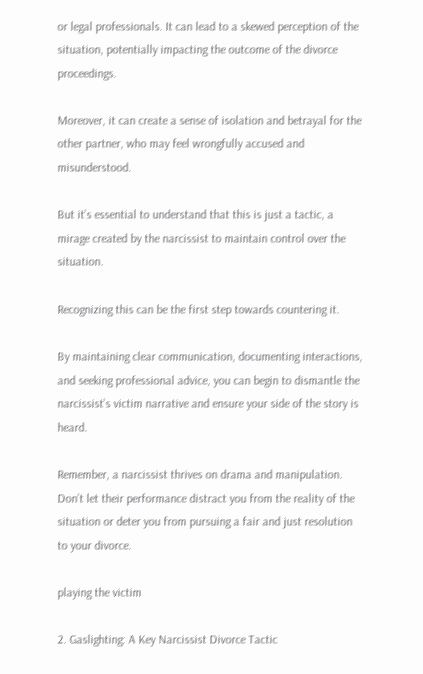or legal professionals. It can lead to a skewed perception of the situation, potentially impacting the outcome of the divorce proceedings.

Moreover, it can create a sense of isolation and betrayal for the other partner, who may feel wrongfully accused and misunderstood.

But it’s essential to understand that this is just a tactic, a mirage created by the narcissist to maintain control over the situation.

Recognizing this can be the first step towards countering it.

By maintaining clear communication, documenting interactions, and seeking professional advice, you can begin to dismantle the narcissist’s victim narrative and ensure your side of the story is heard.

Remember, a narcissist thrives on drama and manipulation. Don’t let their performance distract you from the reality of the situation or deter you from pursuing a fair and just resolution to your divorce.

playing the victim

2. Gaslighting: A Key Narcissist Divorce Tactic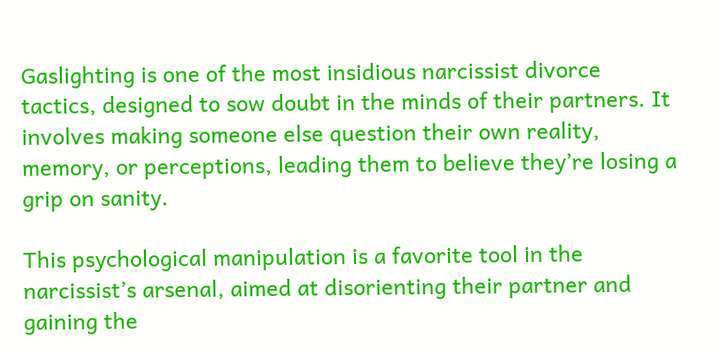Gaslighting is one of the most insidious narcissist divorce tactics, designed to sow doubt in the minds of their partners. It involves making someone else question their own reality, memory, or perceptions, leading them to believe they’re losing a grip on sanity.

This psychological manipulation is a favorite tool in the narcissist’s arsenal, aimed at disorienting their partner and gaining the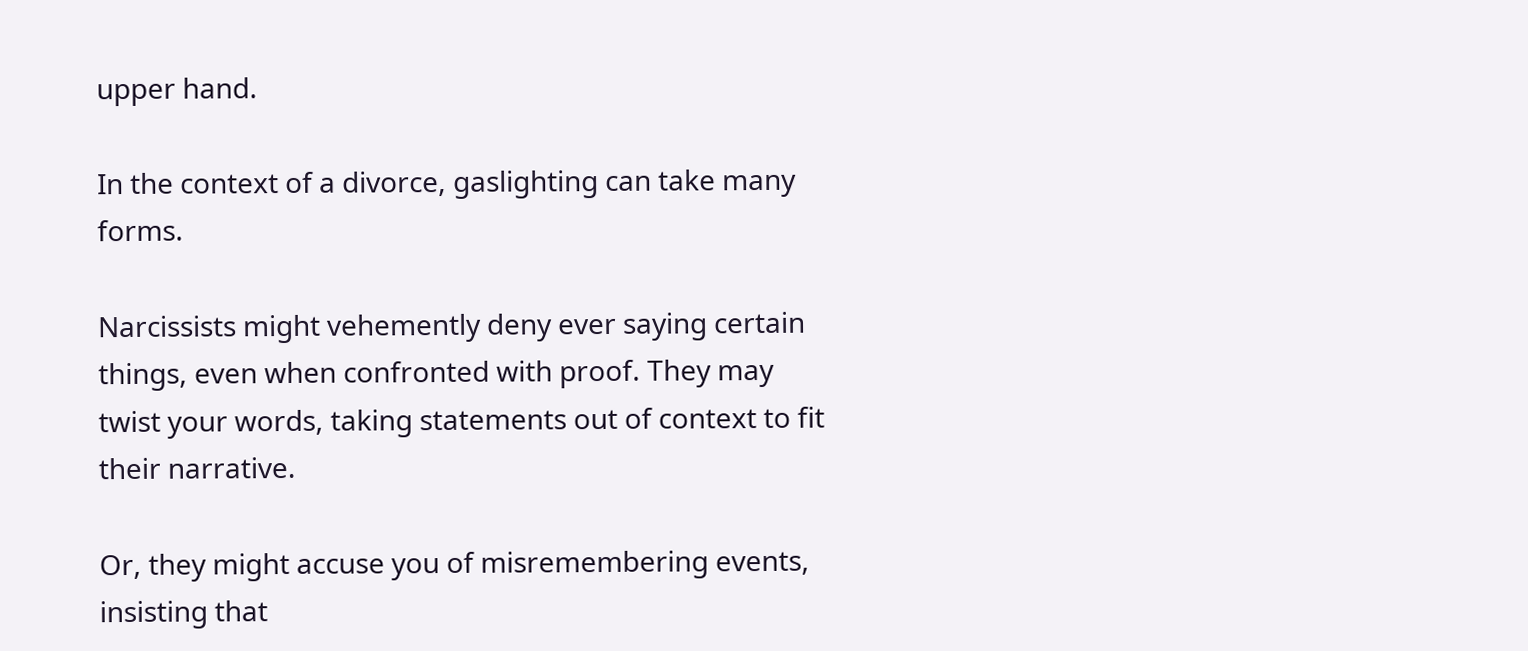upper hand.

In the context of a divorce, gaslighting can take many forms.

Narcissists might vehemently deny ever saying certain things, even when confronted with proof. They may twist your words, taking statements out of context to fit their narrative.

Or, they might accuse you of misremembering events, insisting that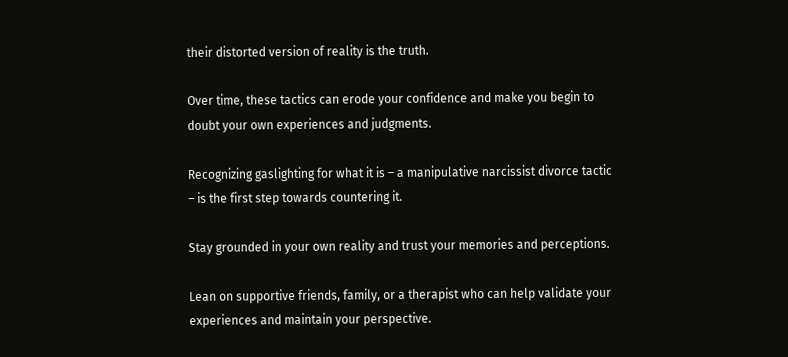their distorted version of reality is the truth.

Over time, these tactics can erode your confidence and make you begin to doubt your own experiences and judgments.

Recognizing gaslighting for what it is – a manipulative narcissist divorce tactic – is the first step towards countering it.

Stay grounded in your own reality and trust your memories and perceptions.

Lean on supportive friends, family, or a therapist who can help validate your experiences and maintain your perspective.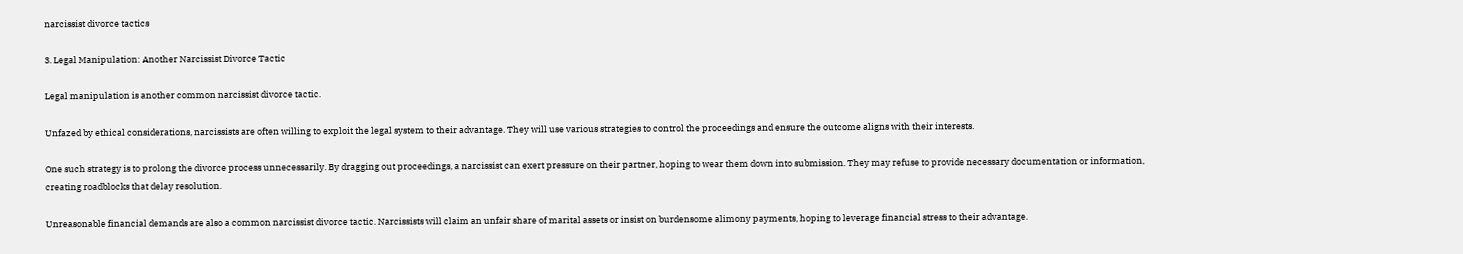narcissist divorce tactics

3. Legal Manipulation: Another Narcissist Divorce Tactic

Legal manipulation is another common narcissist divorce tactic.

Unfazed by ethical considerations, narcissists are often willing to exploit the legal system to their advantage. They will use various strategies to control the proceedings and ensure the outcome aligns with their interests.

One such strategy is to prolong the divorce process unnecessarily. By dragging out proceedings, a narcissist can exert pressure on their partner, hoping to wear them down into submission. They may refuse to provide necessary documentation or information, creating roadblocks that delay resolution.

Unreasonable financial demands are also a common narcissist divorce tactic. Narcissists will claim an unfair share of marital assets or insist on burdensome alimony payments, hoping to leverage financial stress to their advantage.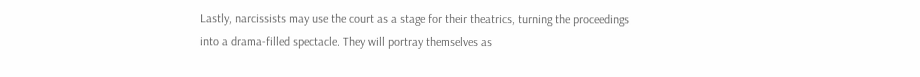Lastly, narcissists may use the court as a stage for their theatrics, turning the proceedings into a drama-filled spectacle. They will portray themselves as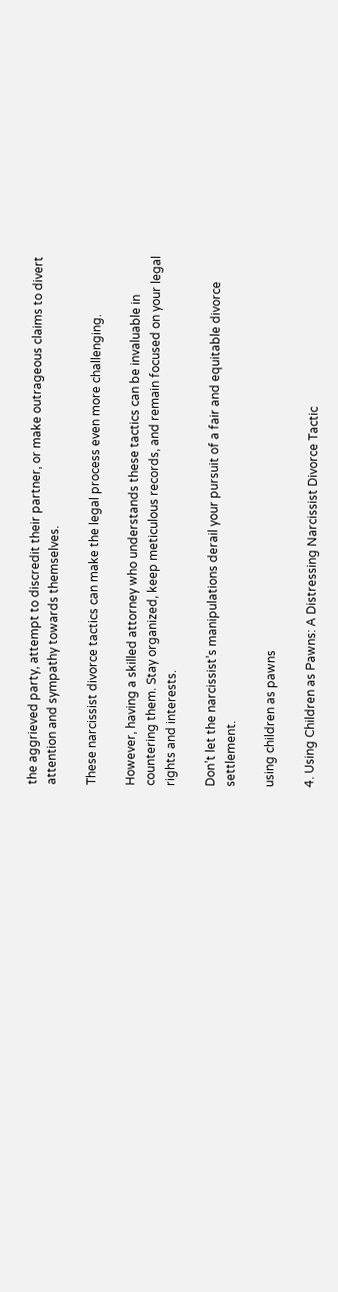the aggrieved party, attempt to discredit their partner, or make outrageous claims to divert attention and sympathy towards themselves.

These narcissist divorce tactics can make the legal process even more challenging.

However, having a skilled attorney who understands these tactics can be invaluable in countering them. Stay organized, keep meticulous records, and remain focused on your legal rights and interests.

Don’t let the narcissist’s manipulations derail your pursuit of a fair and equitable divorce settlement.

using children as pawns

4. Using Children as Pawns: A Distressing Narcissist Divorce Tactic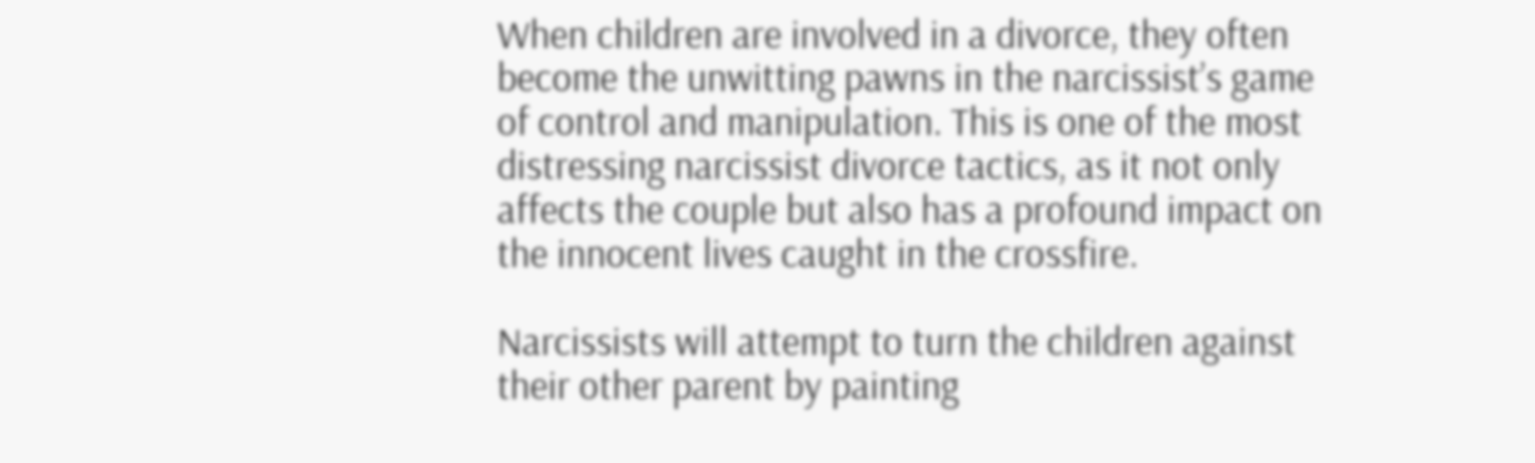When children are involved in a divorce, they often become the unwitting pawns in the narcissist’s game of control and manipulation. This is one of the most distressing narcissist divorce tactics, as it not only affects the couple but also has a profound impact on the innocent lives caught in the crossfire.

Narcissists will attempt to turn the children against their other parent by painting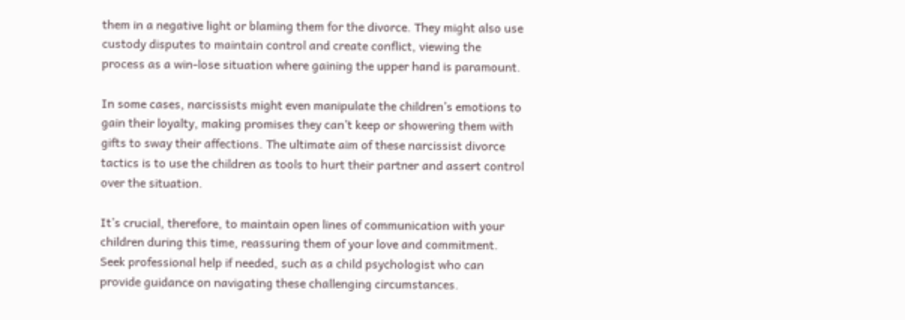them in a negative light or blaming them for the divorce. They might also use custody disputes to maintain control and create conflict, viewing the process as a win-lose situation where gaining the upper hand is paramount.

In some cases, narcissists might even manipulate the children’s emotions to gain their loyalty, making promises they can’t keep or showering them with gifts to sway their affections. The ultimate aim of these narcissist divorce tactics is to use the children as tools to hurt their partner and assert control over the situation.

It’s crucial, therefore, to maintain open lines of communication with your children during this time, reassuring them of your love and commitment. Seek professional help if needed, such as a child psychologist who can provide guidance on navigating these challenging circumstances.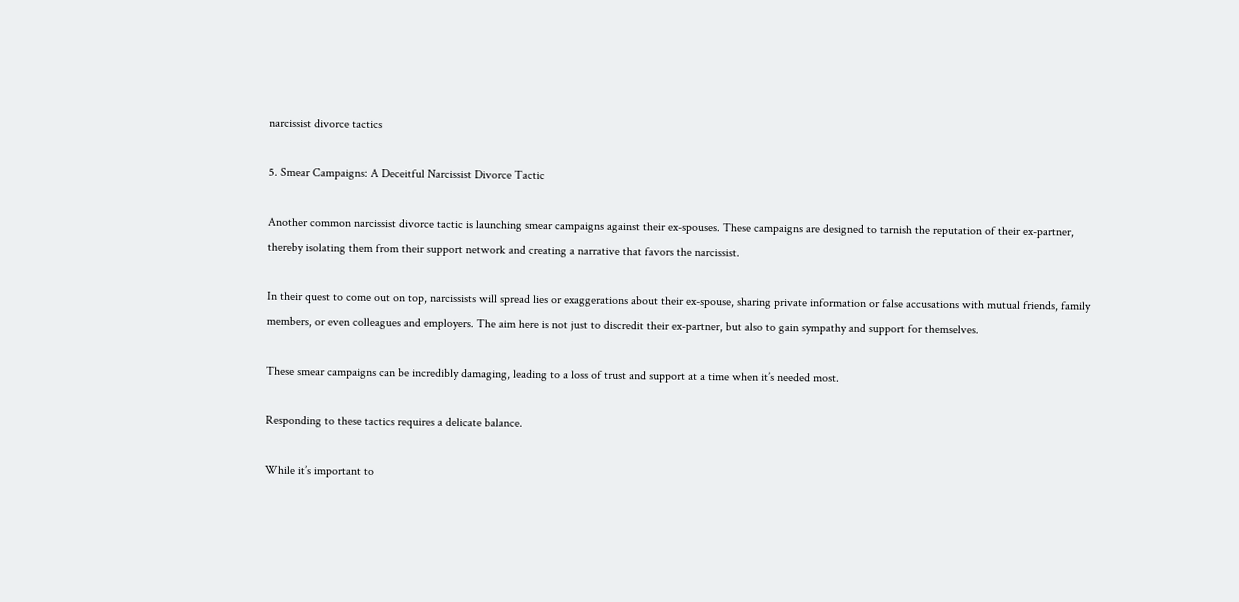narcissist divorce tactics

5. Smear Campaigns: A Deceitful Narcissist Divorce Tactic

Another common narcissist divorce tactic is launching smear campaigns against their ex-spouses. These campaigns are designed to tarnish the reputation of their ex-partner, thereby isolating them from their support network and creating a narrative that favors the narcissist.

In their quest to come out on top, narcissists will spread lies or exaggerations about their ex-spouse, sharing private information or false accusations with mutual friends, family members, or even colleagues and employers. The aim here is not just to discredit their ex-partner, but also to gain sympathy and support for themselves.

These smear campaigns can be incredibly damaging, leading to a loss of trust and support at a time when it’s needed most.

Responding to these tactics requires a delicate balance.

While it’s important to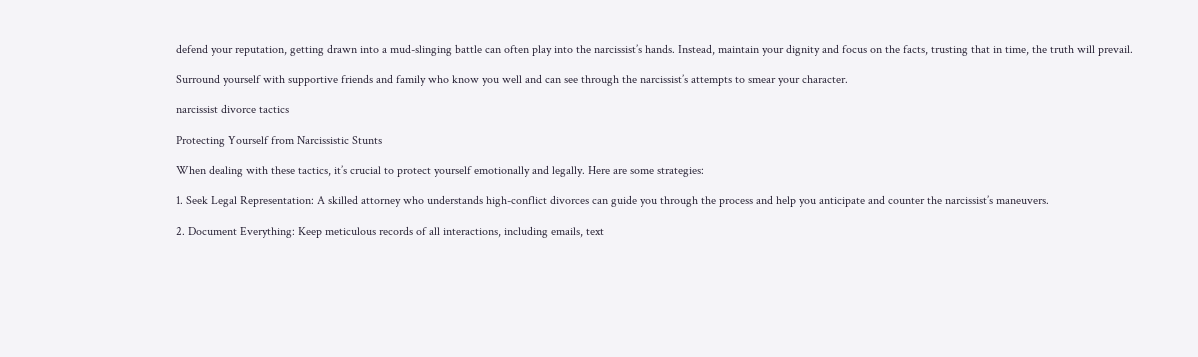defend your reputation, getting drawn into a mud-slinging battle can often play into the narcissist’s hands. Instead, maintain your dignity and focus on the facts, trusting that in time, the truth will prevail.

Surround yourself with supportive friends and family who know you well and can see through the narcissist’s attempts to smear your character.

narcissist divorce tactics

Protecting Yourself from Narcissistic Stunts

When dealing with these tactics, it’s crucial to protect yourself emotionally and legally. Here are some strategies:

1. Seek Legal Representation: A skilled attorney who understands high-conflict divorces can guide you through the process and help you anticipate and counter the narcissist’s maneuvers.

2. Document Everything: Keep meticulous records of all interactions, including emails, text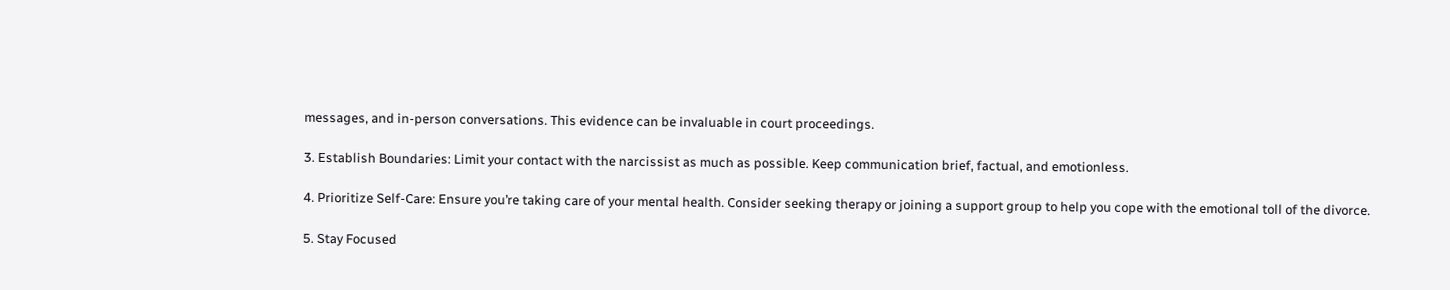messages, and in-person conversations. This evidence can be invaluable in court proceedings.

3. Establish Boundaries: Limit your contact with the narcissist as much as possible. Keep communication brief, factual, and emotionless.

4. Prioritize Self-Care: Ensure you’re taking care of your mental health. Consider seeking therapy or joining a support group to help you cope with the emotional toll of the divorce.

5. Stay Focused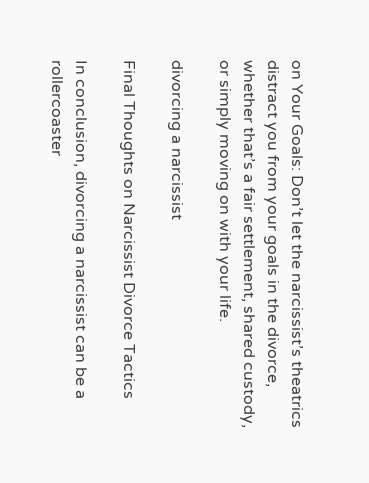on Your Goals: Don’t let the narcissist’s theatrics distract you from your goals in the divorce, whether that’s a fair settlement, shared custody, or simply moving on with your life.

divorcing a narcissist

Final Thoughts on Narcissist Divorce Tactics

In conclusion, divorcing a narcissist can be a rollercoaster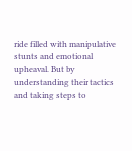ride filled with manipulative stunts and emotional upheaval. But by understanding their tactics and taking steps to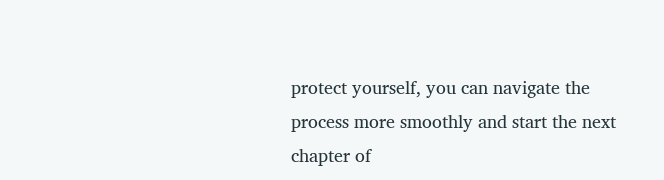protect yourself, you can navigate the process more smoothly and start the next chapter of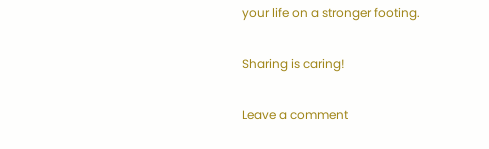your life on a stronger footing.

Sharing is caring!

Leave a comment